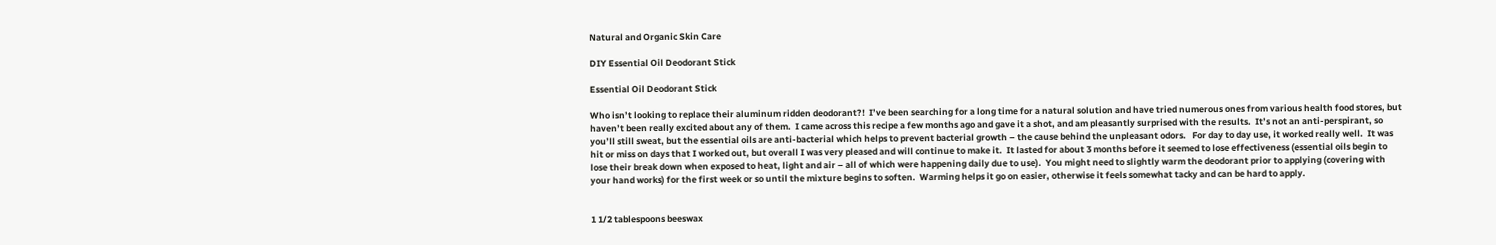Natural and Organic Skin Care

DIY Essential Oil Deodorant Stick

Essential Oil Deodorant Stick

Who isn’t looking to replace their aluminum ridden deodorant?!  I’ve been searching for a long time for a natural solution and have tried numerous ones from various health food stores, but haven’t been really excited about any of them.  I came across this recipe a few months ago and gave it a shot, and am pleasantly surprised with the results.  It’s not an anti-perspirant, so you’ll still sweat, but the essential oils are anti-bacterial which helps to prevent bacterial growth – the cause behind the unpleasant odors.   For day to day use, it worked really well.  It was hit or miss on days that I worked out, but overall I was very pleased and will continue to make it.  It lasted for about 3 months before it seemed to lose effectiveness (essential oils begin to lose their break down when exposed to heat, light and air – all of which were happening daily due to use).  You might need to slightly warm the deodorant prior to applying (covering with your hand works) for the first week or so until the mixture begins to soften.  Warming helps it go on easier, otherwise it feels somewhat tacky and can be hard to apply.


1 1/2 tablespoons beeswax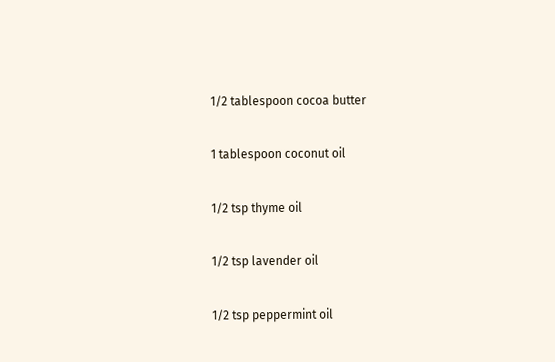1/2 tablespoon cocoa butter

1 tablespoon coconut oil

1/2 tsp thyme oil

1/2 tsp lavender oil

1/2 tsp peppermint oil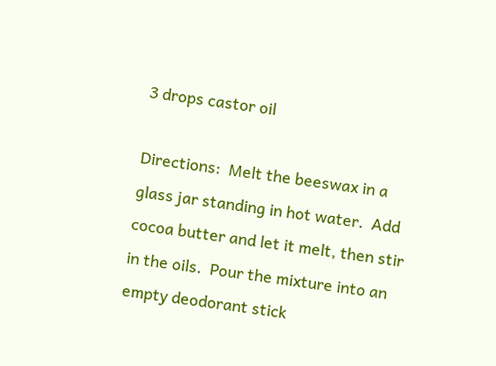3 drops castor oil

Directions:  Melt the beeswax in a glass jar standing in hot water.  Add cocoa butter and let it melt, then stir in the oils.  Pour the mixture into an empty deodorant stick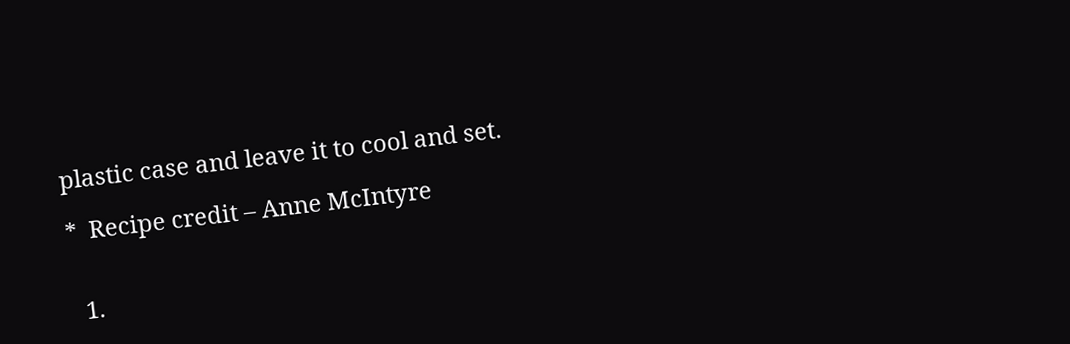plastic case and leave it to cool and set.

*  Recipe credit – Anne McIntyre


  1.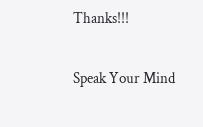Thanks!!!

Speak Your Mind